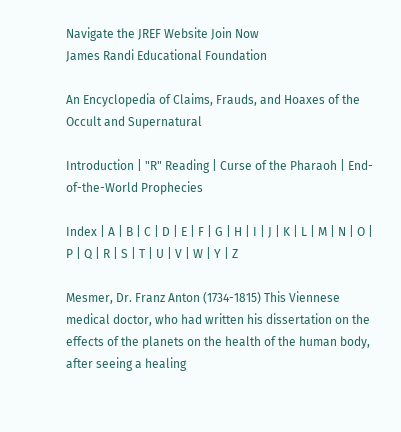Navigate the JREF Website Join Now
James Randi Educational Foundation

An Encyclopedia of Claims, Frauds, and Hoaxes of the Occult and Supernatural

Introduction | "R" Reading | Curse of the Pharaoh | End-of-the-World Prophecies

Index | A | B | C | D | E | F | G | H | I | J | K | L | M | N | O | P | Q | R | S | T | U | V | W | Y | Z

Mesmer, Dr. Franz Anton (1734-1815) This Viennese medical doctor, who had written his dissertation on the effects of the planets on the health of the human body, after seeing a healing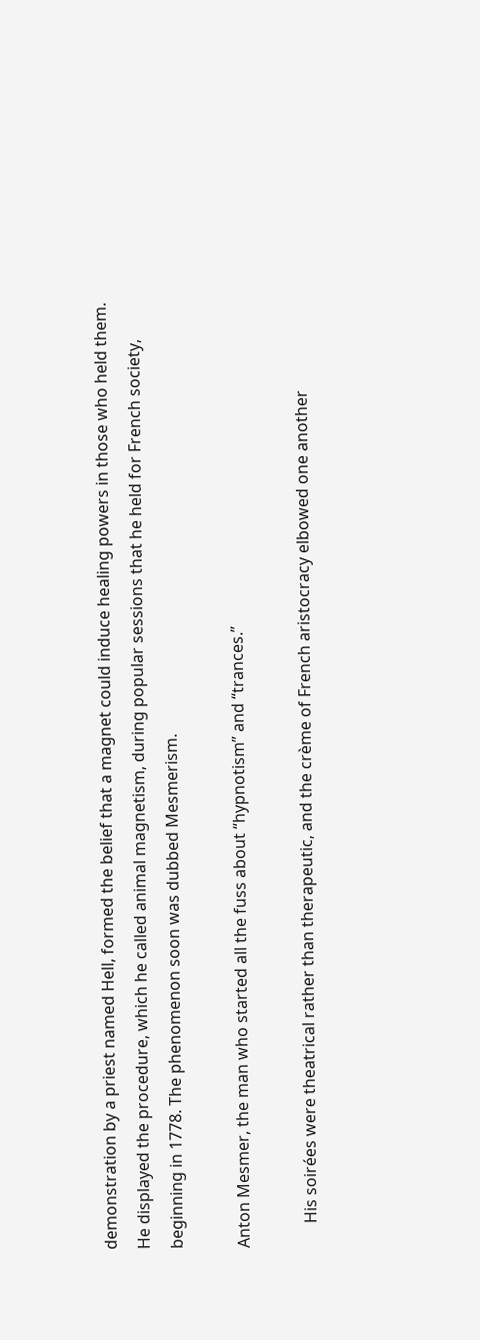demonstration by a priest named Hell, formed the belief that a magnet could induce healing powers in those who held them. He displayed the procedure, which he called animal magnetism, during popular sessions that he held for French society, beginning in 1778. The phenomenon soon was dubbed Mesmerism.

Anton Mesmer, the man who started all the fuss about “hypnotism” and “trances.”

      His soirées were theatrical rather than therapeutic, and the crème of French aristocracy elbowed one another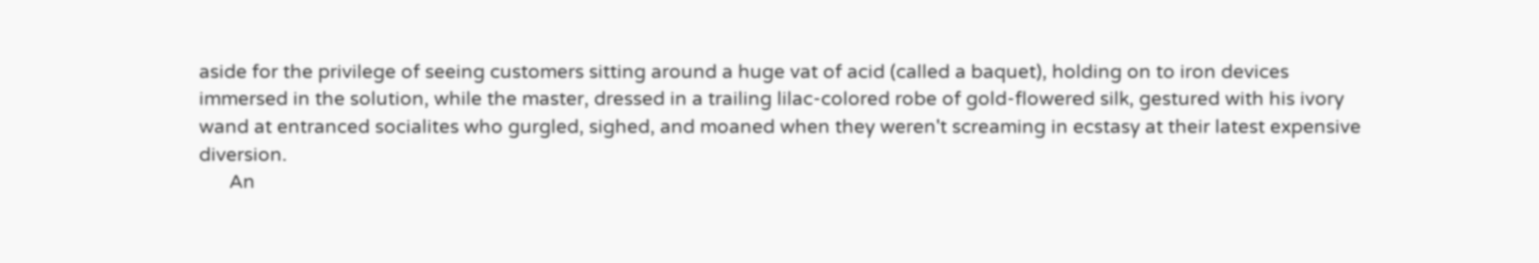aside for the privilege of seeing customers sitting around a huge vat of acid (called a baquet), holding on to iron devices immersed in the solution, while the master, dressed in a trailing lilac-colored robe of gold-flowered silk, gestured with his ivory wand at entranced socialites who gurgled, sighed, and moaned when they weren't screaming in ecstasy at their latest expensive diversion.
      An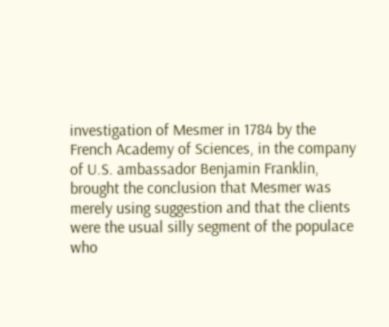investigation of Mesmer in 1784 by the French Academy of Sciences, in the company of U.S. ambassador Benjamin Franklin, brought the conclusion that Mesmer was merely using suggestion and that the clients were the usual silly segment of the populace who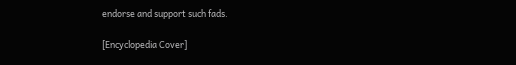endorse and support such fads.

[Encyclopedia Cover]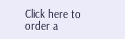Click here to order a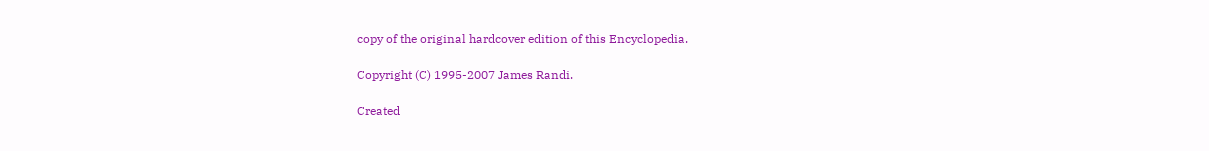copy of the original hardcover edition of this Encyclopedia.

Copyright (C) 1995-2007 James Randi.

Created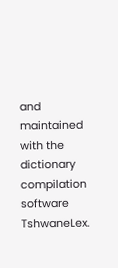and maintained with the dictionary compilation software TshwaneLex.